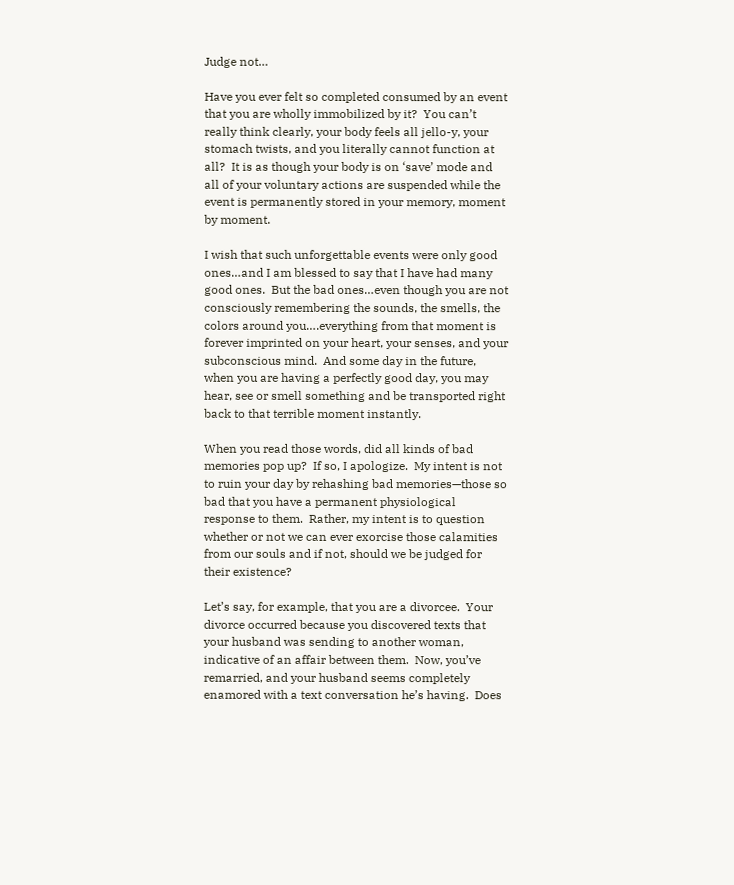Judge not…

Have you ever felt so completed consumed by an event that you are wholly immobilized by it?  You can’t really think clearly, your body feels all jello-y, your stomach twists, and you literally cannot function at all?  It is as though your body is on ‘save’ mode and all of your voluntary actions are suspended while the event is permanently stored in your memory, moment by moment.

I wish that such unforgettable events were only good ones…and I am blessed to say that I have had many good ones.  But the bad ones…even though you are not consciously remembering the sounds, the smells, the colors around you….everything from that moment is forever imprinted on your heart, your senses, and your subconscious mind.  And some day in the future, when you are having a perfectly good day, you may hear, see or smell something and be transported right back to that terrible moment instantly.

When you read those words, did all kinds of bad memories pop up?  If so, I apologize.  My intent is not to ruin your day by rehashing bad memories—those so bad that you have a permanent physiological response to them.  Rather, my intent is to question whether or not we can ever exorcise those calamities from our souls and if not, should we be judged for their existence?

Let’s say, for example, that you are a divorcee.  Your divorce occurred because you discovered texts that your husband was sending to another woman, indicative of an affair between them.  Now, you’ve remarried, and your husband seems completely enamored with a text conversation he’s having.  Does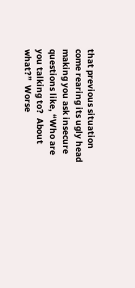that previous situation come rearing its ugly head making you ask insecure questions like, “Who are you talking to?  About what?”  Worse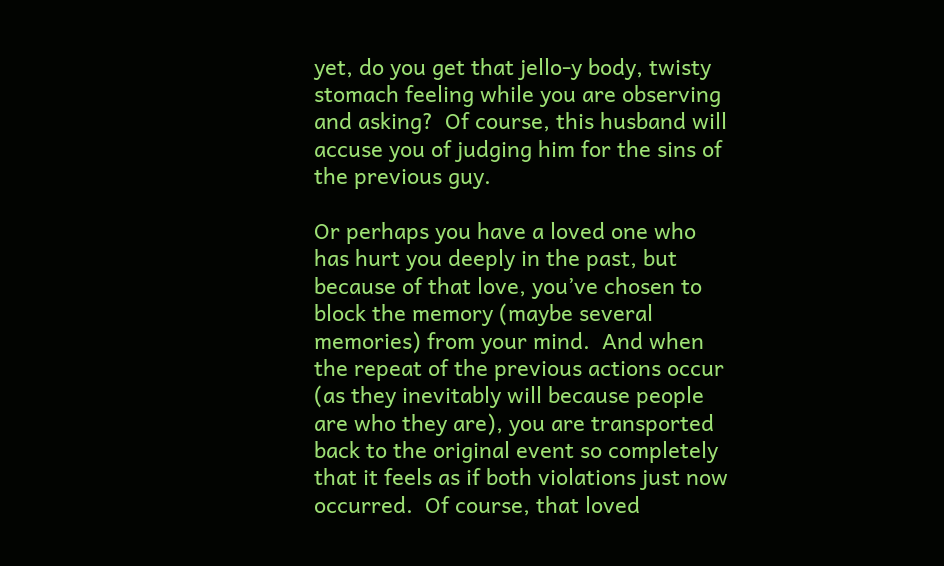yet, do you get that jello-y body, twisty stomach feeling while you are observing and asking?  Of course, this husband will accuse you of judging him for the sins of the previous guy.

Or perhaps you have a loved one who has hurt you deeply in the past, but because of that love, you’ve chosen to block the memory (maybe several memories) from your mind.  And when the repeat of the previous actions occur (as they inevitably will because people are who they are), you are transported back to the original event so completely that it feels as if both violations just now occurred.  Of course, that loved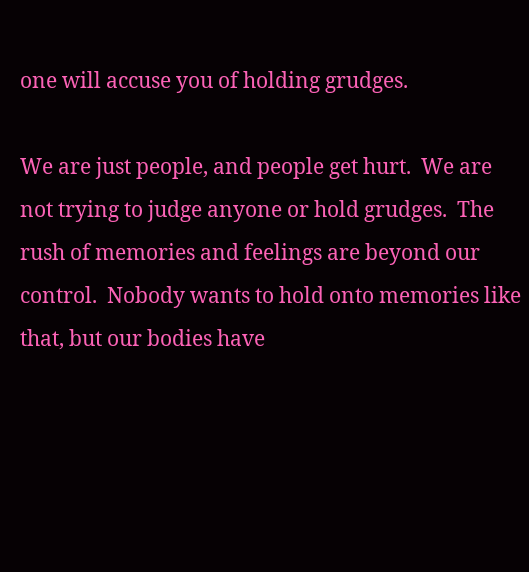one will accuse you of holding grudges.

We are just people, and people get hurt.  We are not trying to judge anyone or hold grudges.  The rush of memories and feelings are beyond our control.  Nobody wants to hold onto memories like that, but our bodies have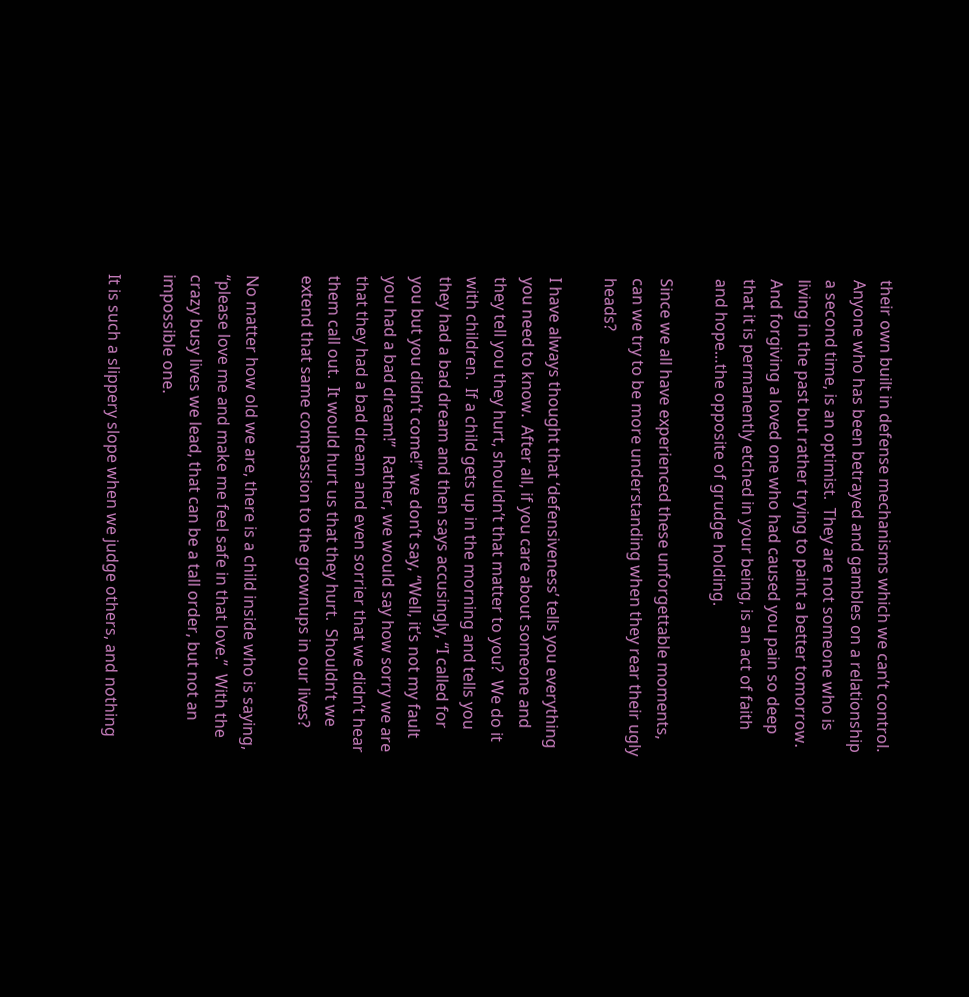their own built in defense mechanisms which we can’t control.  Anyone who has been betrayed and gambles on a relationship a second time, is an optimist.  They are not someone who is living in the past but rather trying to paint a better tomorrow.  And forgiving a loved one who had caused you pain so deep that it is permanently etched in your being, is an act of faith and hope…the opposite of grudge holding.

Since we all have experienced these unforgettable moments, can we try to be more understanding when they rear their ugly heads?

I have always thought that ‘defensiveness’ tells you everything you need to know.  After all, if you care about someone and they tell you they hurt, shouldn’t that matter to you?  We do it with children.  If a child gets up in the morning and tells you they had a bad dream and then says accusingly, “I called for you but you didn’t come!” we don’t say, “Well, it’s not my fault you had a bad dream!”  Rather, we would say how sorry we are that they had a bad dream and even sorrier that we didn’t hear them call out.  It would hurt us that they hurt.  Shouldn’t we extend that same compassion to the grownups in our lives?

No matter how old we are, there is a child inside who is saying, “please love me and make me feel safe in that love.”  With the crazy busy lives we lead, that can be a tall order, but not an impossible one.

It is such a slippery slope when we judge others, and nothing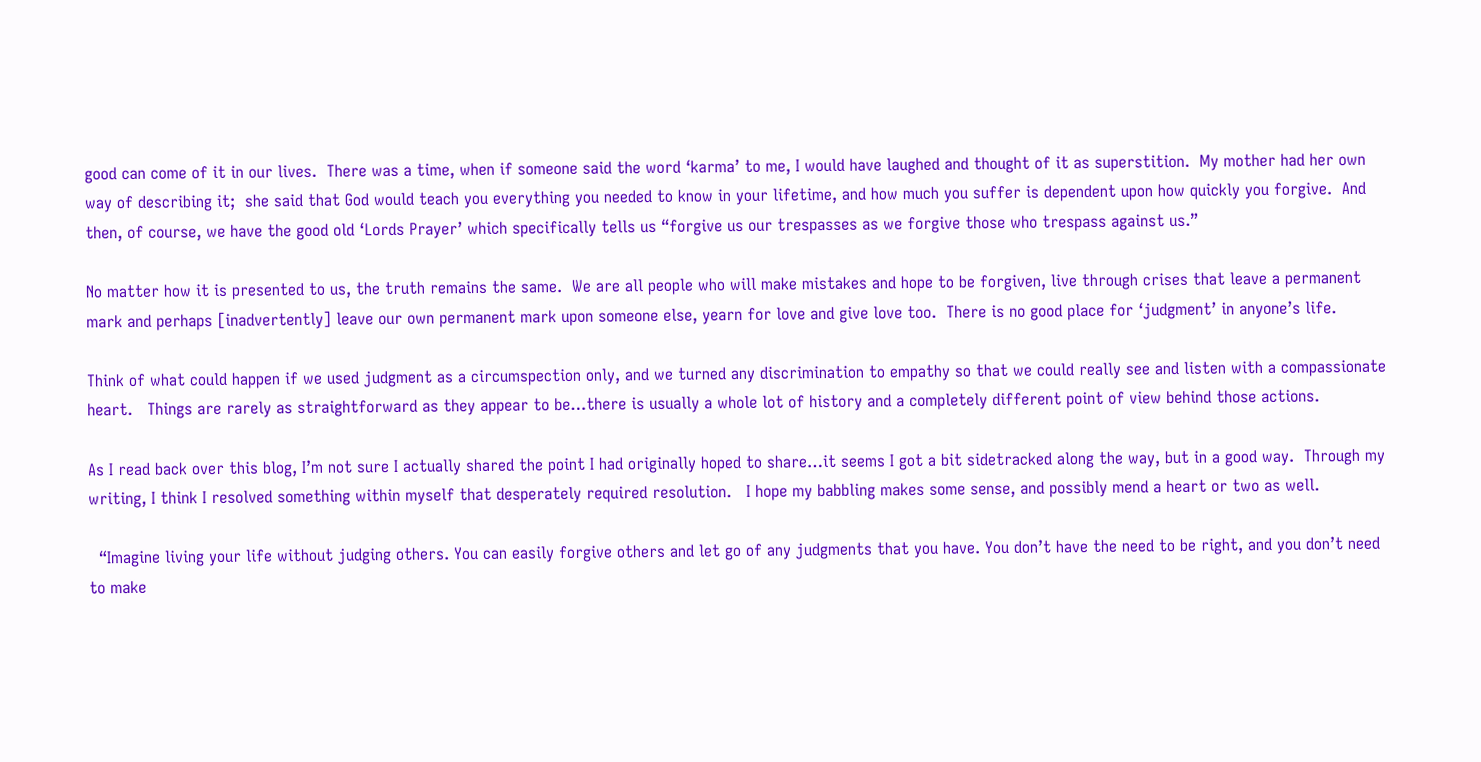good can come of it in our lives.  There was a time, when if someone said the word ‘karma’ to me, I would have laughed and thought of it as superstition.  My mother had her own way of describing it;  she said that God would teach you everything you needed to know in your lifetime, and how much you suffer is dependent upon how quickly you forgive.  And then, of course, we have the good old ‘Lords Prayer’ which specifically tells us “forgive us our trespasses as we forgive those who trespass against us.”

No matter how it is presented to us, the truth remains the same.  We are all people who will make mistakes and hope to be forgiven, live through crises that leave a permanent mark and perhaps [inadvertently] leave our own permanent mark upon someone else, yearn for love and give love too.  There is no good place for ‘judgment’ in anyone’s life.

Think of what could happen if we used judgment as a circumspection only, and we turned any discrimination to empathy so that we could really see and listen with a compassionate heart.   Things are rarely as straightforward as they appear to be…there is usually a whole lot of history and a completely different point of view behind those actions.

As I read back over this blog, I’m not sure I actually shared the point I had originally hoped to share…it seems I got a bit sidetracked along the way, but in a good way.  Through my writing, I think I resolved something within myself that desperately required resolution.   I hope my babbling makes some sense, and possibly mend a heart or two as well.

  “Imagine living your life without judging others. You can easily forgive others and let go of any judgments that you have. You don’t have the need to be right, and you don’t need to make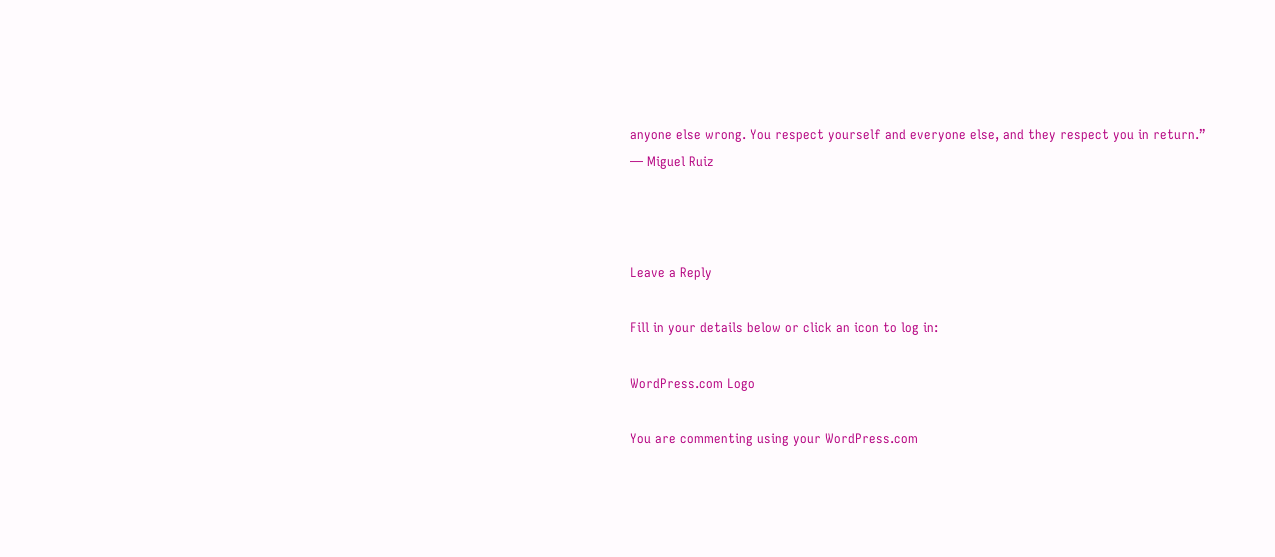anyone else wrong. You respect yourself and everyone else, and they respect you in return.”
― Miguel Ruiz



Leave a Reply

Fill in your details below or click an icon to log in:

WordPress.com Logo

You are commenting using your WordPress.com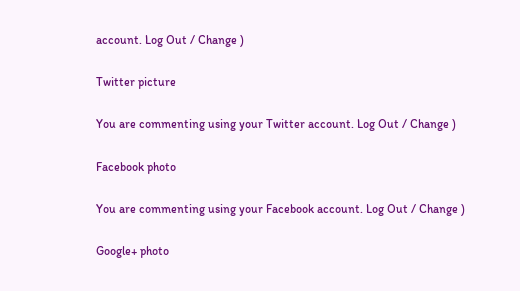account. Log Out / Change )

Twitter picture

You are commenting using your Twitter account. Log Out / Change )

Facebook photo

You are commenting using your Facebook account. Log Out / Change )

Google+ photo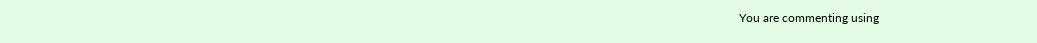You are commenting using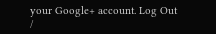your Google+ account. Log Out /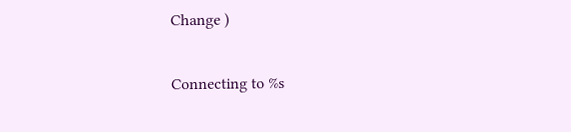Change )

Connecting to %s